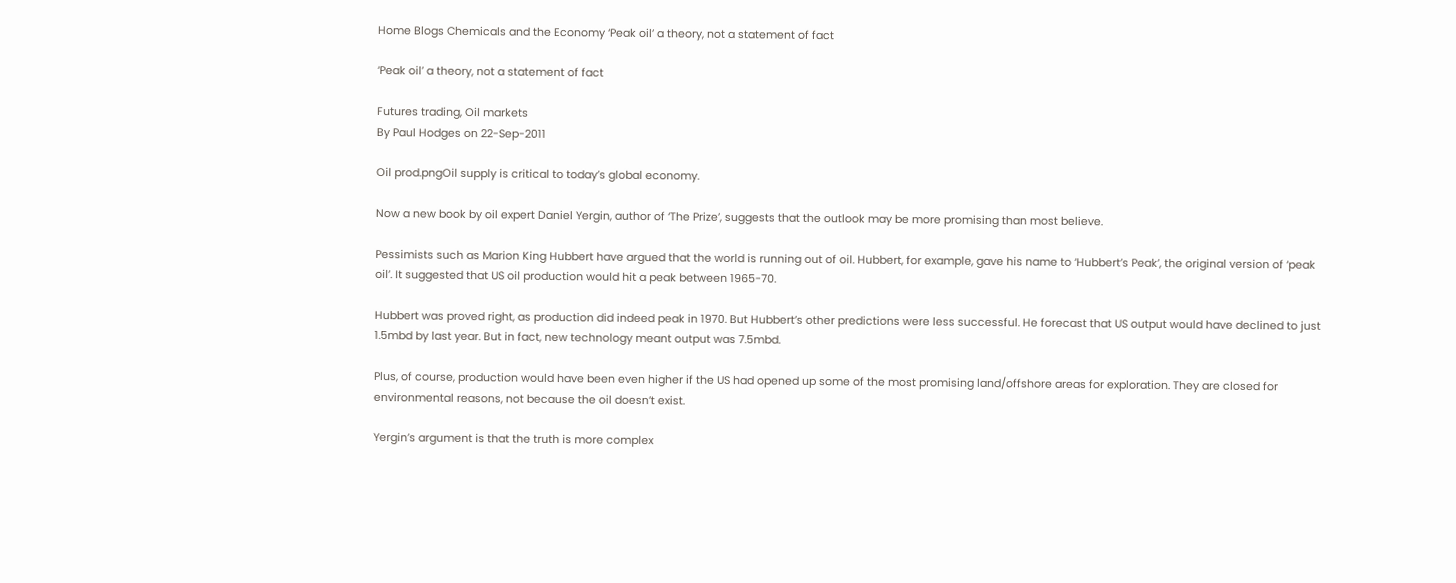Home Blogs Chemicals and the Economy ‘Peak oil’ a theory, not a statement of fact

‘Peak oil’ a theory, not a statement of fact

Futures trading, Oil markets
By Paul Hodges on 22-Sep-2011

Oil prod.pngOil supply is critical to today’s global economy.

Now a new book by oil expert Daniel Yergin, author of ‘The Prize’, suggests that the outlook may be more promising than most believe.

Pessimists such as Marion King Hubbert have argued that the world is running out of oil. Hubbert, for example, gave his name to ‘Hubbert’s Peak’, the original version of ‘peak oil’. It suggested that US oil production would hit a peak between 1965-70.

Hubbert was proved right, as production did indeed peak in 1970. But Hubbert’s other predictions were less successful. He forecast that US output would have declined to just 1.5mbd by last year. But in fact, new technology meant output was 7.5mbd.

Plus, of course, production would have been even higher if the US had opened up some of the most promising land/offshore areas for exploration. They are closed for environmental reasons, not because the oil doesn’t exist.

Yergin’s argument is that the truth is more complex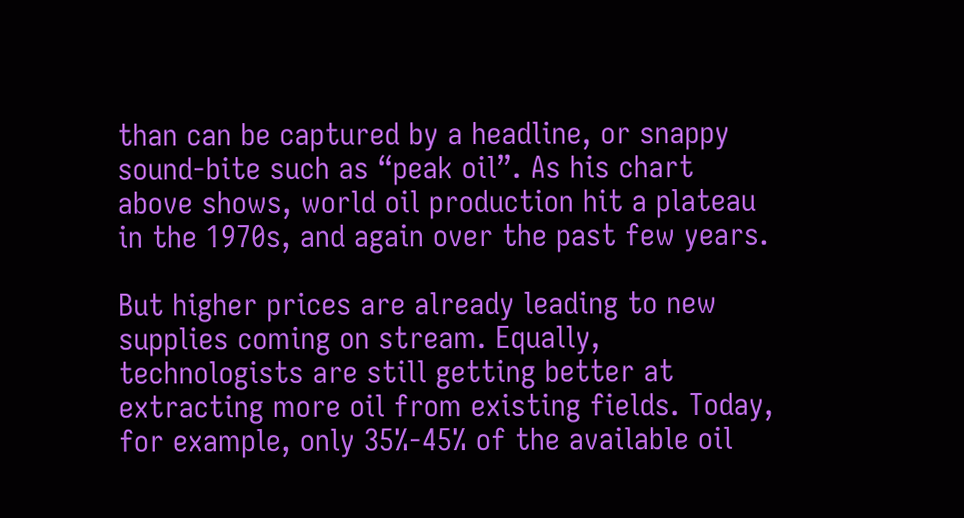than can be captured by a headline, or snappy sound-bite such as “peak oil”. As his chart above shows, world oil production hit a plateau in the 1970s, and again over the past few years.

But higher prices are already leading to new supplies coming on stream. Equally, technologists are still getting better at extracting more oil from existing fields. Today, for example, only 35%-45% of the available oil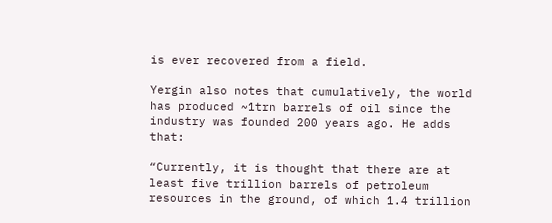is ever recovered from a field.

Yergin also notes that cumulatively, the world has produced ~1trn barrels of oil since the industry was founded 200 years ago. He adds that:

“Currently, it is thought that there are at least five trillion barrels of petroleum resources in the ground, of which 1.4 trillion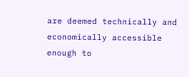are deemed technically and economically accessible enough to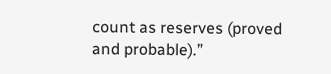count as reserves (proved and probable).”